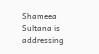Shameea Sultana is addressing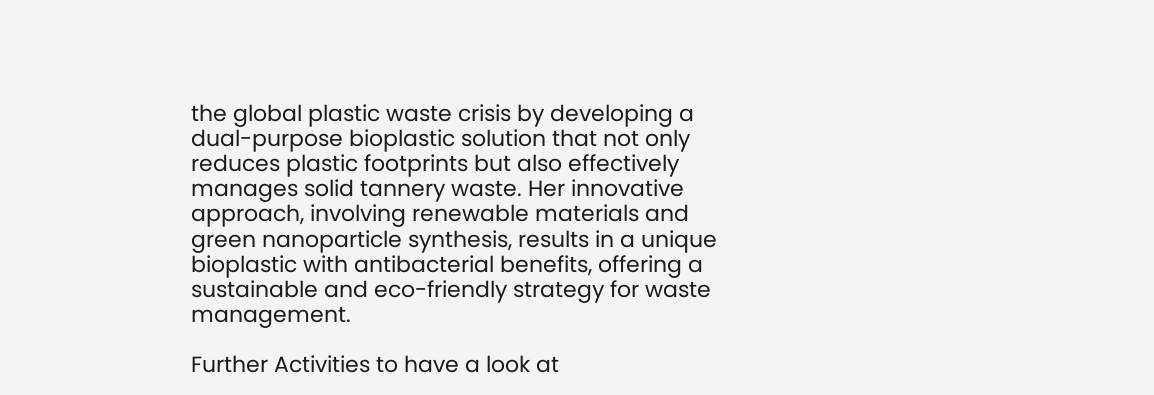the global plastic waste crisis by developing a dual-purpose bioplastic solution that not only reduces plastic footprints but also effectively manages solid tannery waste. Her innovative approach, involving renewable materials and green nanoparticle synthesis, results in a unique bioplastic with antibacterial benefits, offering a sustainable and eco-friendly strategy for waste management.

Further Activities to have a look at